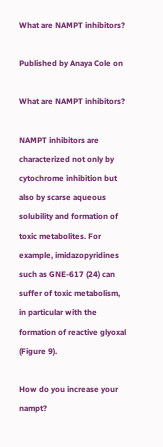What are NAMPT inhibitors?

Published by Anaya Cole on

What are NAMPT inhibitors?

NAMPT inhibitors are characterized not only by cytochrome inhibition but also by scarse aqueous solubility and formation of toxic metabolites. For example, imidazopyridines such as GNE-617 (24) can suffer of toxic metabolism, in particular with the formation of reactive glyoxal (Figure 9).

How do you increase your nampt?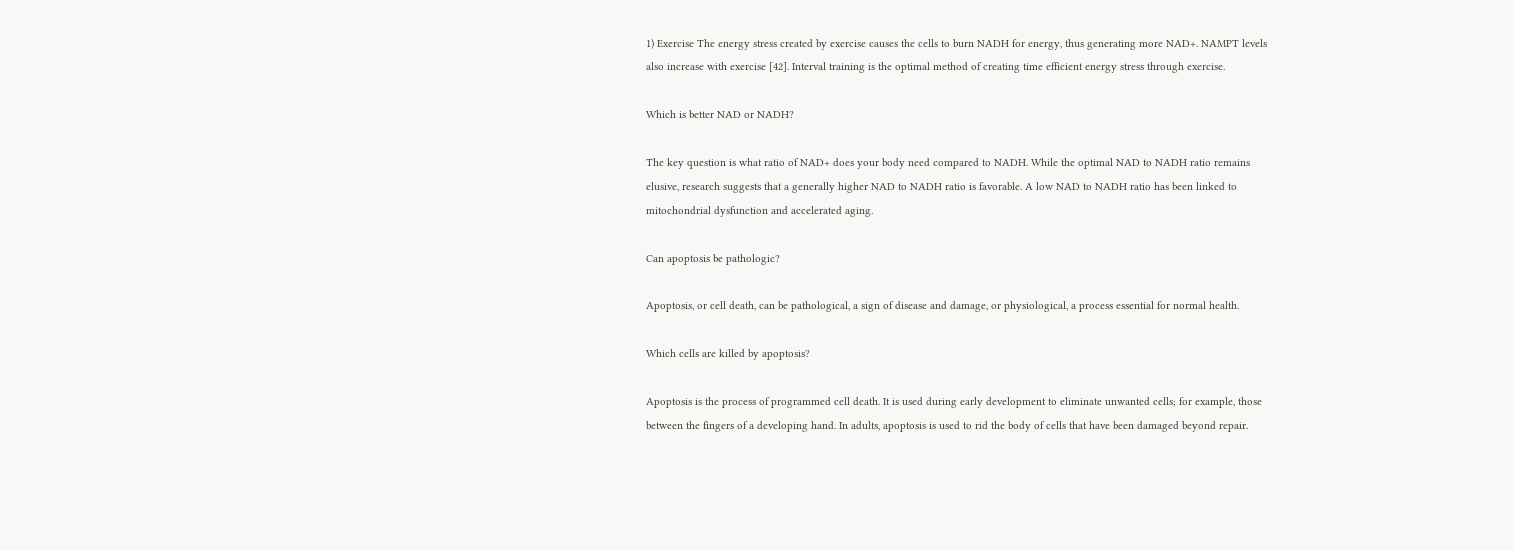1) Exercise The energy stress created by exercise causes the cells to burn NADH for energy, thus generating more NAD+. NAMPT levels also increase with exercise [42]. Interval training is the optimal method of creating time efficient energy stress through exercise.

Which is better NAD or NADH?

The key question is what ratio of NAD+ does your body need compared to NADH. While the optimal NAD to NADH ratio remains elusive, research suggests that a generally higher NAD to NADH ratio is favorable. A low NAD to NADH ratio has been linked to mitochondrial dysfunction and accelerated aging.

Can apoptosis be pathologic?

Apoptosis, or cell death, can be pathological, a sign of disease and damage, or physiological, a process essential for normal health.

Which cells are killed by apoptosis?

Apoptosis is the process of programmed cell death. It is used during early development to eliminate unwanted cells; for example, those between the fingers of a developing hand. In adults, apoptosis is used to rid the body of cells that have been damaged beyond repair.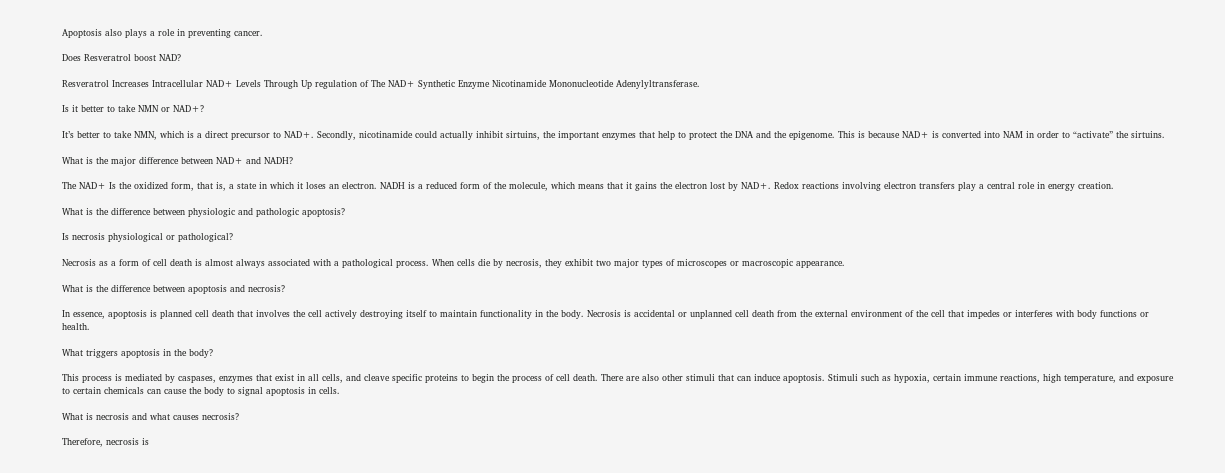Apoptosis also plays a role in preventing cancer.

Does Resveratrol boost NAD?

Resveratrol Increases Intracellular NAD+ Levels Through Up regulation of The NAD+ Synthetic Enzyme Nicotinamide Mononucleotide Adenylyltransferase.

Is it better to take NMN or NAD+?

It’s better to take NMN, which is a direct precursor to NAD+. Secondly, nicotinamide could actually inhibit sirtuins, the important enzymes that help to protect the DNA and the epigenome. This is because NAD+ is converted into NAM in order to “activate” the sirtuins.

What is the major difference between NAD+ and NADH?

The NAD+ Is the oxidized form, that is, a state in which it loses an electron. NADH is a reduced form of the molecule, which means that it gains the electron lost by NAD+. Redox reactions involving electron transfers play a central role in energy creation.

What is the difference between physiologic and pathologic apoptosis?

Is necrosis physiological or pathological?

Necrosis as a form of cell death is almost always associated with a pathological process. When cells die by necrosis, they exhibit two major types of microscopes or macroscopic appearance.

What is the difference between apoptosis and necrosis?

In essence, apoptosis is planned cell death that involves the cell actively destroying itself to maintain functionality in the body. Necrosis is accidental or unplanned cell death from the external environment of the cell that impedes or interferes with body functions or health.

What triggers apoptosis in the body?

This process is mediated by caspases, enzymes that exist in all cells, and cleave specific proteins to begin the process of cell death. There are also other stimuli that can induce apoptosis. Stimuli such as hypoxia, certain immune reactions, high temperature, and exposure to certain chemicals can cause the body to signal apoptosis in cells.

What is necrosis and what causes necrosis?

Therefore, necrosis is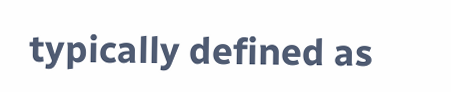typically defined as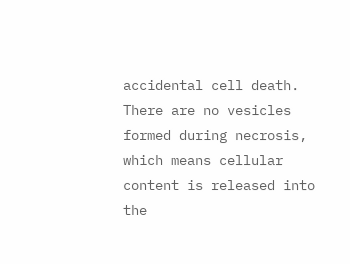accidental cell death. There are no vesicles formed during necrosis, which means cellular content is released into the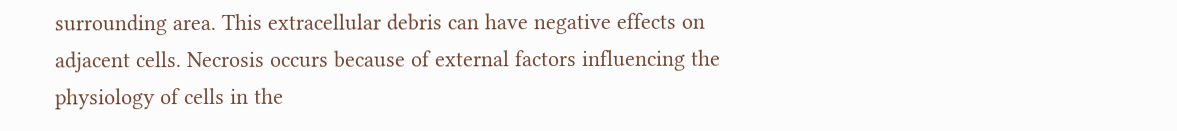surrounding area. This extracellular debris can have negative effects on adjacent cells. Necrosis occurs because of external factors influencing the physiology of cells in the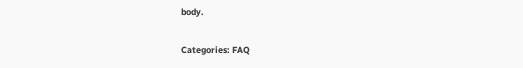body.

Categories: FAQ